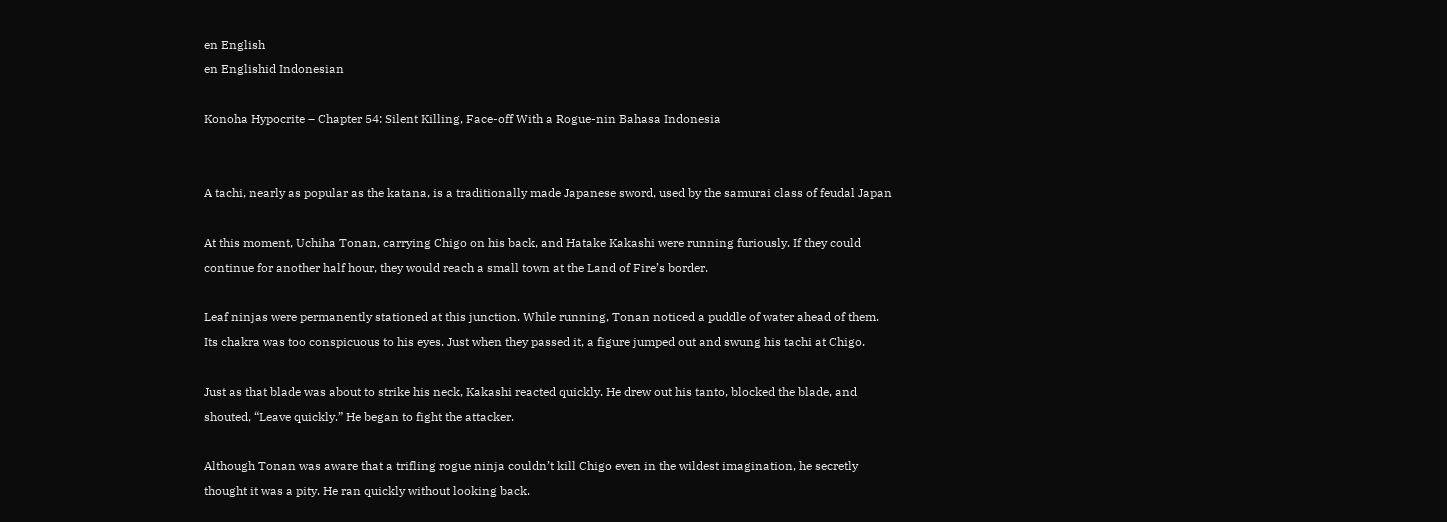en English
en Englishid Indonesian

Konoha Hypocrite – Chapter 54: Silent Killing, Face-off With a Rogue-nin Bahasa Indonesia


A tachi, nearly as popular as the katana, is a traditionally made Japanese sword, used by the samurai class of feudal Japan

At this moment, Uchiha Tonan, carrying Chigo on his back, and Hatake Kakashi were running furiously. If they could continue for another half hour, they would reach a small town at the Land of Fire’s border.

Leaf ninjas were permanently stationed at this junction. While running, Tonan noticed a puddle of water ahead of them. Its chakra was too conspicuous to his eyes. Just when they passed it, a figure jumped out and swung his tachi at Chigo.

Just as that blade was about to strike his neck, Kakashi reacted quickly. He drew out his tanto, blocked the blade, and shouted, “Leave quickly.” He began to fight the attacker.

Although Tonan was aware that a trifling rogue ninja couldn’t kill Chigo even in the wildest imagination, he secretly thought it was a pity. He ran quickly without looking back.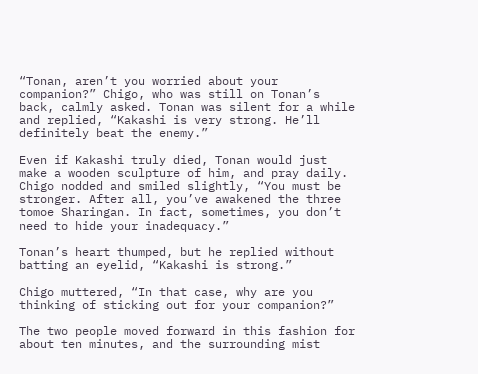“Tonan, aren’t you worried about your companion?” Chigo, who was still on Tonan’s back, calmly asked. Tonan was silent for a while and replied, “Kakashi is very strong. He’ll definitely beat the enemy.”

Even if Kakashi truly died, Tonan would just make a wooden sculpture of him, and pray daily. Chigo nodded and smiled slightly, “You must be stronger. After all, you’ve awakened the three tomoe Sharingan. In fact, sometimes, you don’t need to hide your inadequacy.”

Tonan’s heart thumped, but he replied without batting an eyelid, “Kakashi is strong.”

Chigo muttered, “In that case, why are you thinking of sticking out for your companion?”

The two people moved forward in this fashion for about ten minutes, and the surrounding mist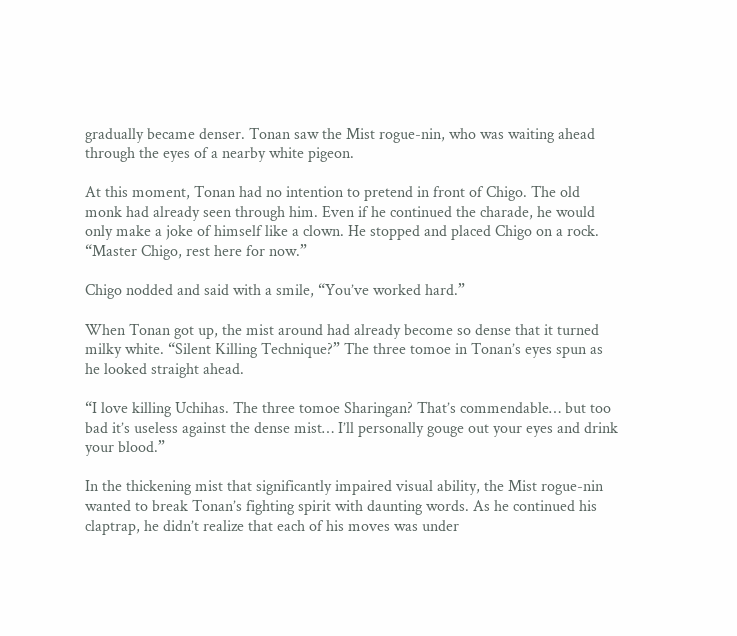gradually became denser. Tonan saw the Mist rogue-nin, who was waiting ahead through the eyes of a nearby white pigeon.

At this moment, Tonan had no intention to pretend in front of Chigo. The old monk had already seen through him. Even if he continued the charade, he would only make a joke of himself like a clown. He stopped and placed Chigo on a rock. “Master Chigo, rest here for now.”

Chigo nodded and said with a smile, “You’ve worked hard.”

When Tonan got up, the mist around had already become so dense that it turned milky white. “Silent Killing Technique?” The three tomoe in Tonan’s eyes spun as he looked straight ahead.

“I love killing Uchihas. The three tomoe Sharingan? That’s commendable… but too bad it’s useless against the dense mist… I’ll personally gouge out your eyes and drink your blood.”

In the thickening mist that significantly impaired visual ability, the Mist rogue-nin wanted to break Tonan’s fighting spirit with daunting words. As he continued his claptrap, he didn’t realize that each of his moves was under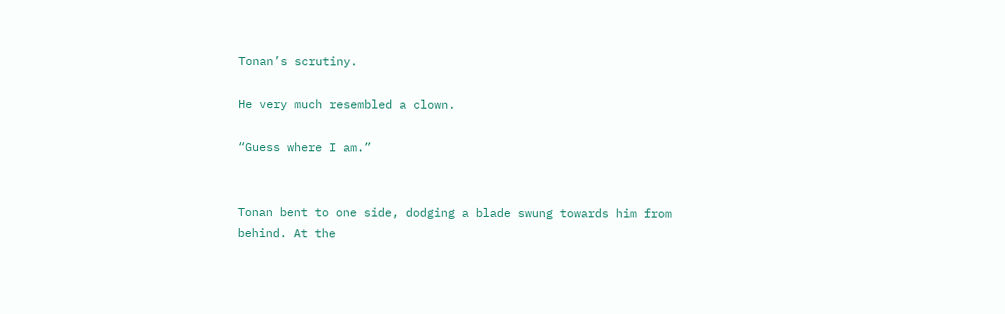Tonan’s scrutiny.

He very much resembled a clown.

“Guess where I am.”


Tonan bent to one side, dodging a blade swung towards him from behind. At the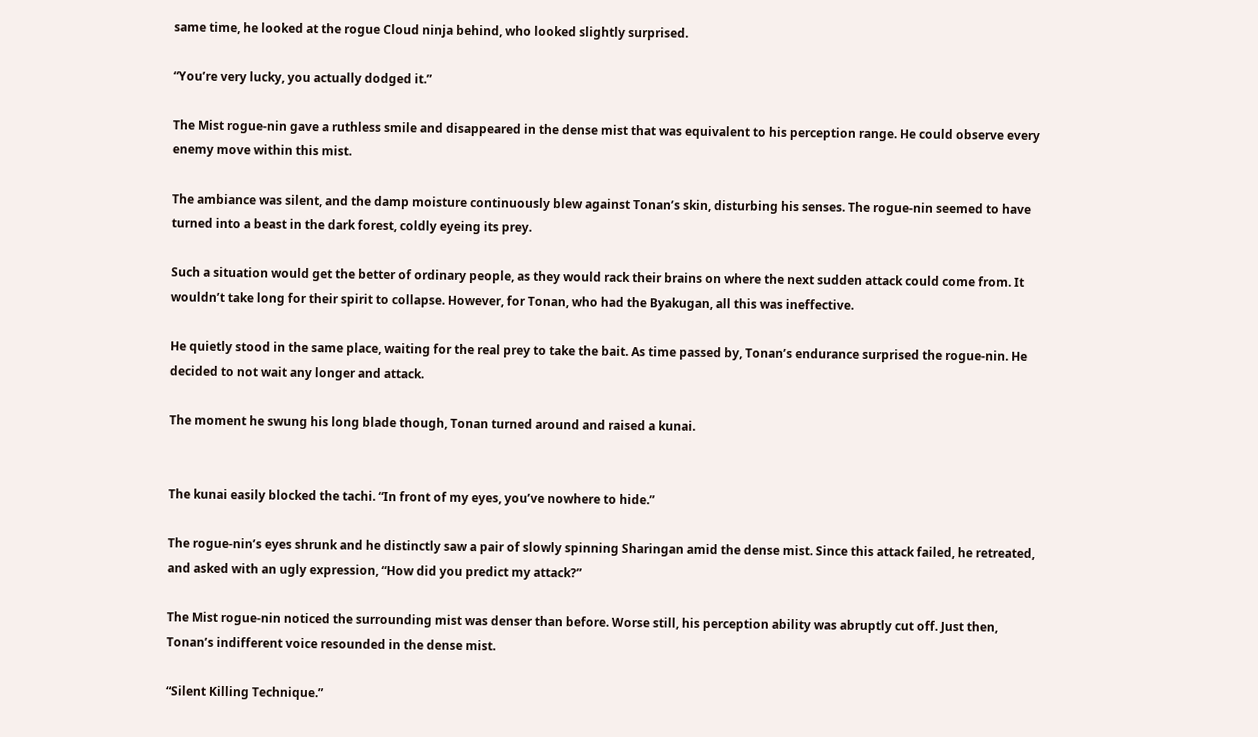same time, he looked at the rogue Cloud ninja behind, who looked slightly surprised.

“You’re very lucky, you actually dodged it.”

The Mist rogue-nin gave a ruthless smile and disappeared in the dense mist that was equivalent to his perception range. He could observe every enemy move within this mist.

The ambiance was silent, and the damp moisture continuously blew against Tonan’s skin, disturbing his senses. The rogue-nin seemed to have turned into a beast in the dark forest, coldly eyeing its prey.

Such a situation would get the better of ordinary people, as they would rack their brains on where the next sudden attack could come from. It wouldn’t take long for their spirit to collapse. However, for Tonan, who had the Byakugan, all this was ineffective.

He quietly stood in the same place, waiting for the real prey to take the bait. As time passed by, Tonan’s endurance surprised the rogue-nin. He decided to not wait any longer and attack.

The moment he swung his long blade though, Tonan turned around and raised a kunai.


The kunai easily blocked the tachi. “In front of my eyes, you’ve nowhere to hide.”

The rogue-nin’s eyes shrunk and he distinctly saw a pair of slowly spinning Sharingan amid the dense mist. Since this attack failed, he retreated, and asked with an ugly expression, “How did you predict my attack?”

The Mist rogue-nin noticed the surrounding mist was denser than before. Worse still, his perception ability was abruptly cut off. Just then, Tonan’s indifferent voice resounded in the dense mist.

“Silent Killing Technique.”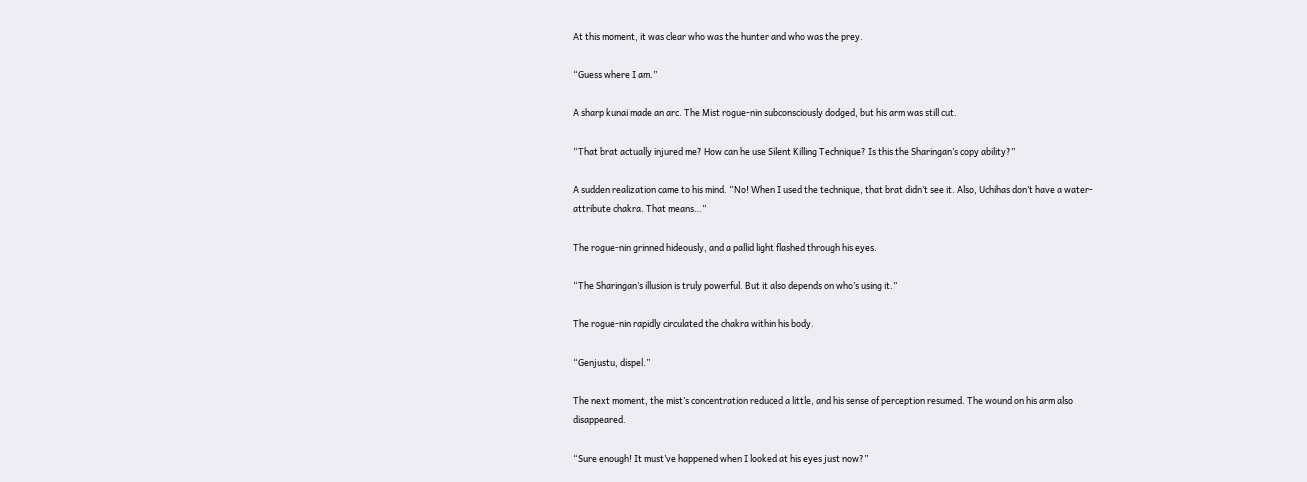At this moment, it was clear who was the hunter and who was the prey.

“Guess where I am.”

A sharp kunai made an arc. The Mist rogue-nin subconsciously dodged, but his arm was still cut.

“That brat actually injured me? How can he use Silent Killing Technique? Is this the Sharingan’s copy ability?”

A sudden realization came to his mind. “No! When I used the technique, that brat didn’t see it. Also, Uchihas don’t have a water-attribute chakra. That means…”

The rogue-nin grinned hideously, and a pallid light flashed through his eyes.

“The Sharingan’s illusion is truly powerful. But it also depends on who’s using it.”

The rogue-nin rapidly circulated the chakra within his body.

“Genjustu, dispel.”

The next moment, the mist’s concentration reduced a little, and his sense of perception resumed. The wound on his arm also disappeared.

“Sure enough! It must’ve happened when I looked at his eyes just now?”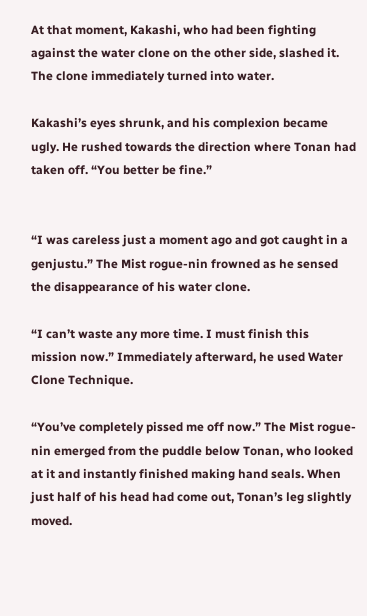At that moment, Kakashi, who had been fighting against the water clone on the other side, slashed it. The clone immediately turned into water.

Kakashi’s eyes shrunk, and his complexion became ugly. He rushed towards the direction where Tonan had taken off. “You better be fine.”


“I was careless just a moment ago and got caught in a genjustu.” The Mist rogue-nin frowned as he sensed the disappearance of his water clone.

“I can’t waste any more time. I must finish this mission now.” Immediately afterward, he used Water Clone Technique.

“You’ve completely pissed me off now.” The Mist rogue-nin emerged from the puddle below Tonan, who looked at it and instantly finished making hand seals. When just half of his head had come out, Tonan’s leg slightly moved.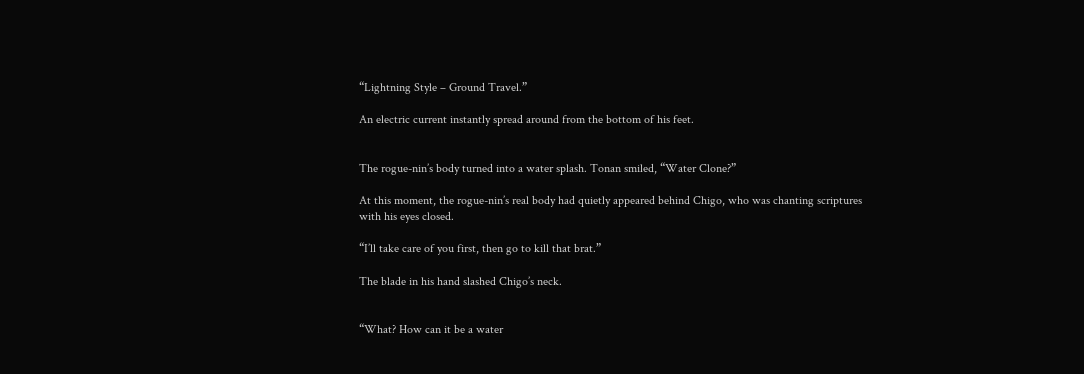“Lightning Style – Ground Travel.”

An electric current instantly spread around from the bottom of his feet.


The rogue-nin’s body turned into a water splash. Tonan smiled, “Water Clone?”

At this moment, the rogue-nin’s real body had quietly appeared behind Chigo, who was chanting scriptures with his eyes closed.

“I’ll take care of you first, then go to kill that brat.”

The blade in his hand slashed Chigo’s neck.


“What? How can it be a water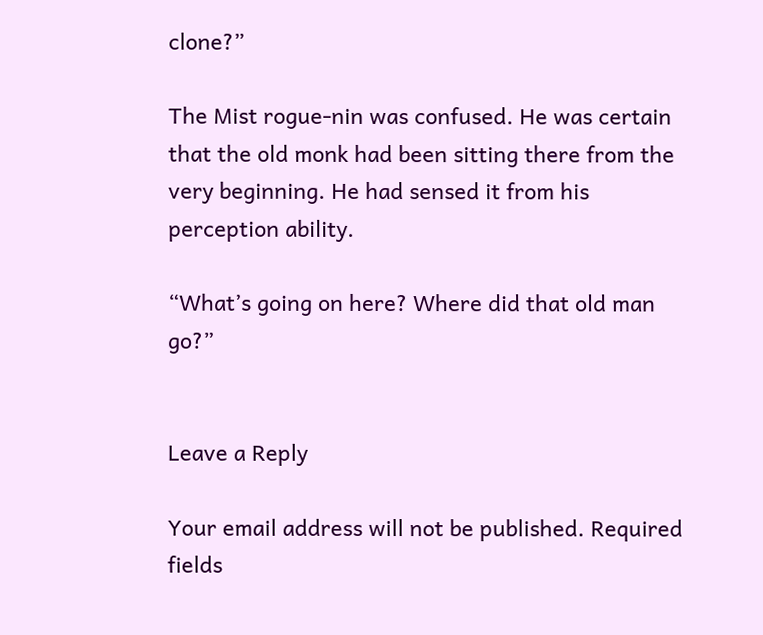clone?”

The Mist rogue-nin was confused. He was certain that the old monk had been sitting there from the very beginning. He had sensed it from his perception ability.

“What’s going on here? Where did that old man go?”


Leave a Reply

Your email address will not be published. Required fields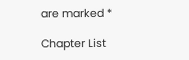are marked *

Chapter List